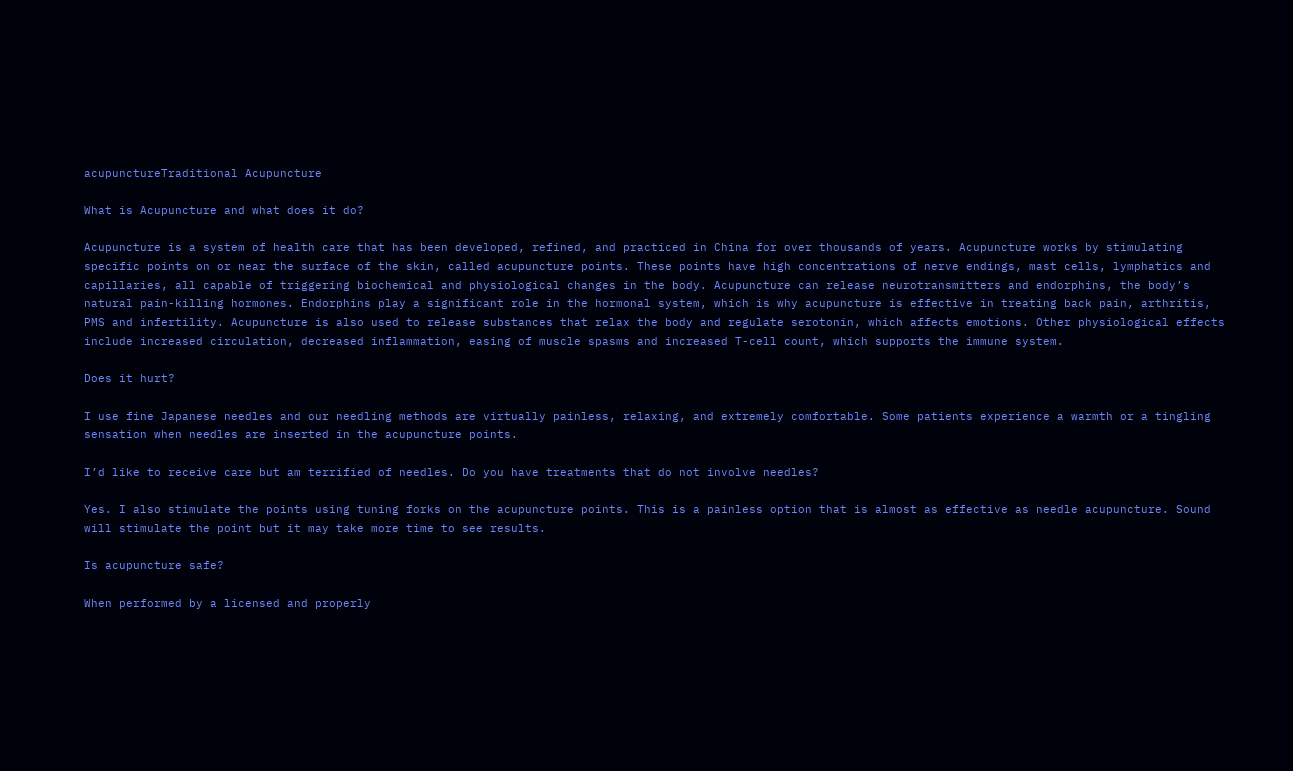acupunctureTraditional Acupuncture

What is Acupuncture and what does it do?

Acupuncture is a system of health care that has been developed, refined, and practiced in China for over thousands of years. Acupuncture works by stimulating specific points on or near the surface of the skin, called acupuncture points. These points have high concentrations of nerve endings, mast cells, lymphatics and capillaries, all capable of triggering biochemical and physiological changes in the body. Acupuncture can release neurotransmitters and endorphins, the body’s natural pain-killing hormones. Endorphins play a significant role in the hormonal system, which is why acupuncture is effective in treating back pain, arthritis, PMS and infertility. Acupuncture is also used to release substances that relax the body and regulate serotonin, which affects emotions. Other physiological effects include increased circulation, decreased inflammation, easing of muscle spasms and increased T-cell count, which supports the immune system.

Does it hurt?

I use fine Japanese needles and our needling methods are virtually painless, relaxing, and extremely comfortable. Some patients experience a warmth or a tingling sensation when needles are inserted in the acupuncture points.

I’d like to receive care but am terrified of needles. Do you have treatments that do not involve needles?

Yes. I also stimulate the points using tuning forks on the acupuncture points. This is a painless option that is almost as effective as needle acupuncture. Sound will stimulate the point but it may take more time to see results.

Is acupuncture safe?

When performed by a licensed and properly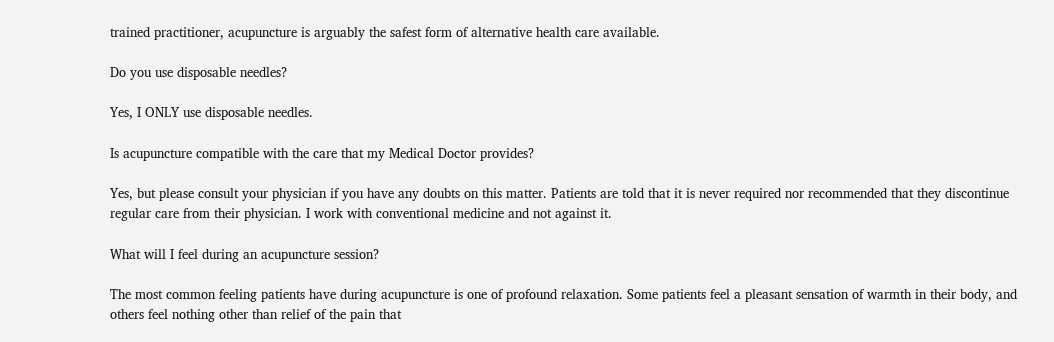trained practitioner, acupuncture is arguably the safest form of alternative health care available.

Do you use disposable needles?

Yes, I ONLY use disposable needles.

Is acupuncture compatible with the care that my Medical Doctor provides?

Yes, but please consult your physician if you have any doubts on this matter. Patients are told that it is never required nor recommended that they discontinue regular care from their physician. I work with conventional medicine and not against it.

What will I feel during an acupuncture session?

The most common feeling patients have during acupuncture is one of profound relaxation. Some patients feel a pleasant sensation of warmth in their body, and others feel nothing other than relief of the pain that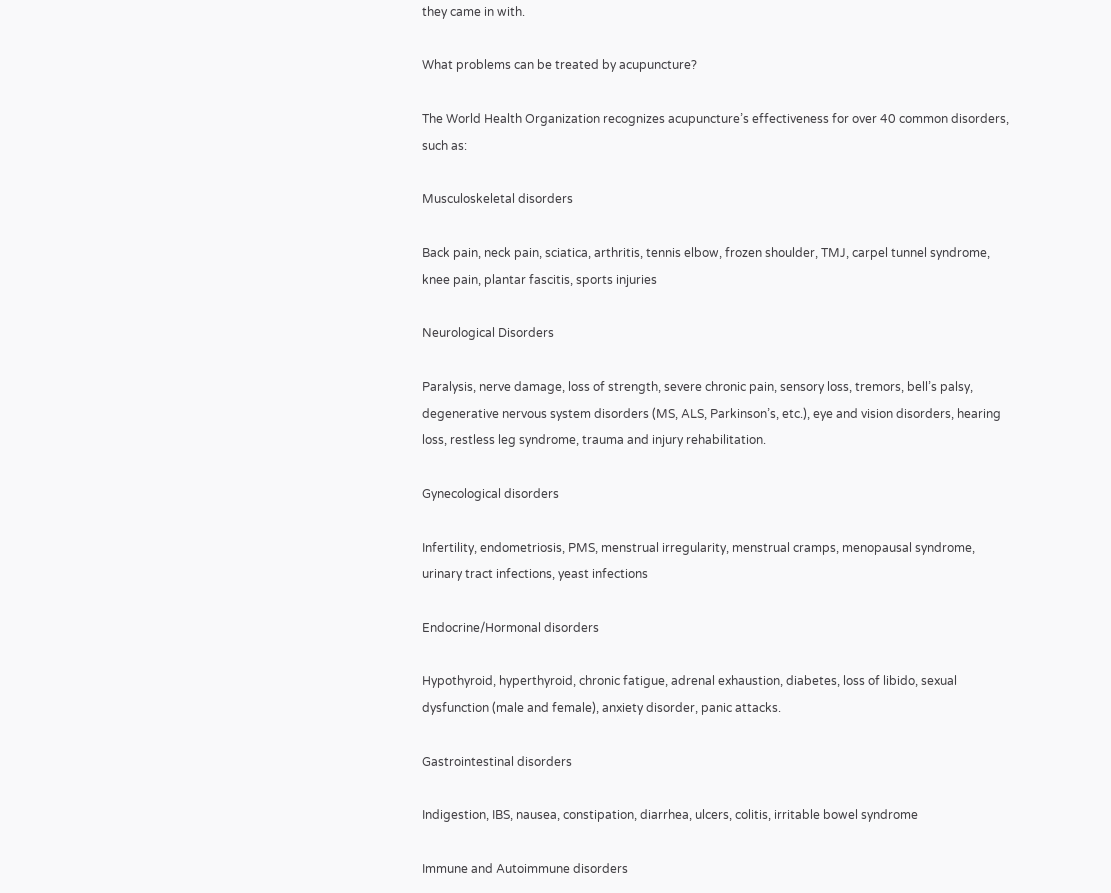they came in with.

What problems can be treated by acupuncture?

The World Health Organization recognizes acupuncture’s effectiveness for over 40 common disorders, such as:

Musculoskeletal disorders

Back pain, neck pain, sciatica, arthritis, tennis elbow, frozen shoulder, TMJ, carpel tunnel syndrome, knee pain, plantar fascitis, sports injuries

Neurological Disorders

Paralysis, nerve damage, loss of strength, severe chronic pain, sensory loss, tremors, bell’s palsy, degenerative nervous system disorders (MS, ALS, Parkinson’s, etc.), eye and vision disorders, hearing loss, restless leg syndrome, trauma and injury rehabilitation.

Gynecological disorders

Infertility, endometriosis, PMS, menstrual irregularity, menstrual cramps, menopausal syndrome, urinary tract infections, yeast infections

Endocrine/Hormonal disorders

Hypothyroid, hyperthyroid, chronic fatigue, adrenal exhaustion, diabetes, loss of libido, sexual dysfunction (male and female), anxiety disorder, panic attacks.

Gastrointestinal disorders

Indigestion, IBS, nausea, constipation, diarrhea, ulcers, colitis, irritable bowel syndrome

Immune and Autoimmune disorders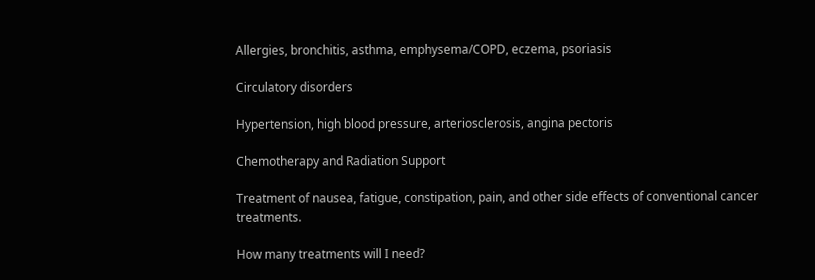Allergies, bronchitis, asthma, emphysema/COPD, eczema, psoriasis

Circulatory disorders

Hypertension, high blood pressure, arteriosclerosis, angina pectoris

Chemotherapy and Radiation Support

Treatment of nausea, fatigue, constipation, pain, and other side effects of conventional cancer treatments.

How many treatments will I need?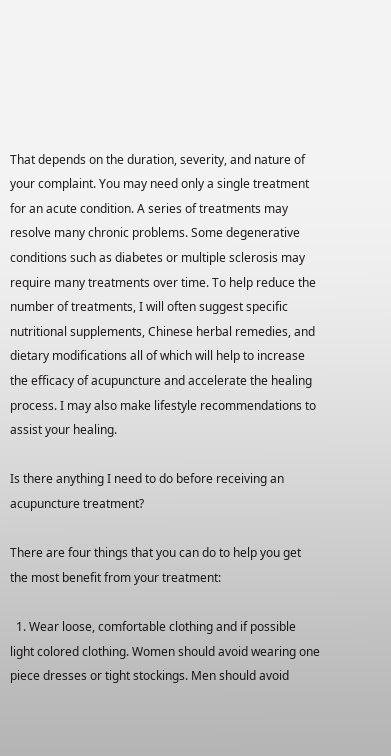That depends on the duration, severity, and nature of your complaint. You may need only a single treatment for an acute condition. A series of treatments may resolve many chronic problems. Some degenerative conditions such as diabetes or multiple sclerosis may require many treatments over time. To help reduce the number of treatments, I will often suggest specific nutritional supplements, Chinese herbal remedies, and dietary modifications all of which will help to increase the efficacy of acupuncture and accelerate the healing process. I may also make lifestyle recommendations to assist your healing.

Is there anything I need to do before receiving an acupuncture treatment?

There are four things that you can do to help you get the most benefit from your treatment:

  1. Wear loose, comfortable clothing and if possible light colored clothing. Women should avoid wearing one piece dresses or tight stockings. Men should avoid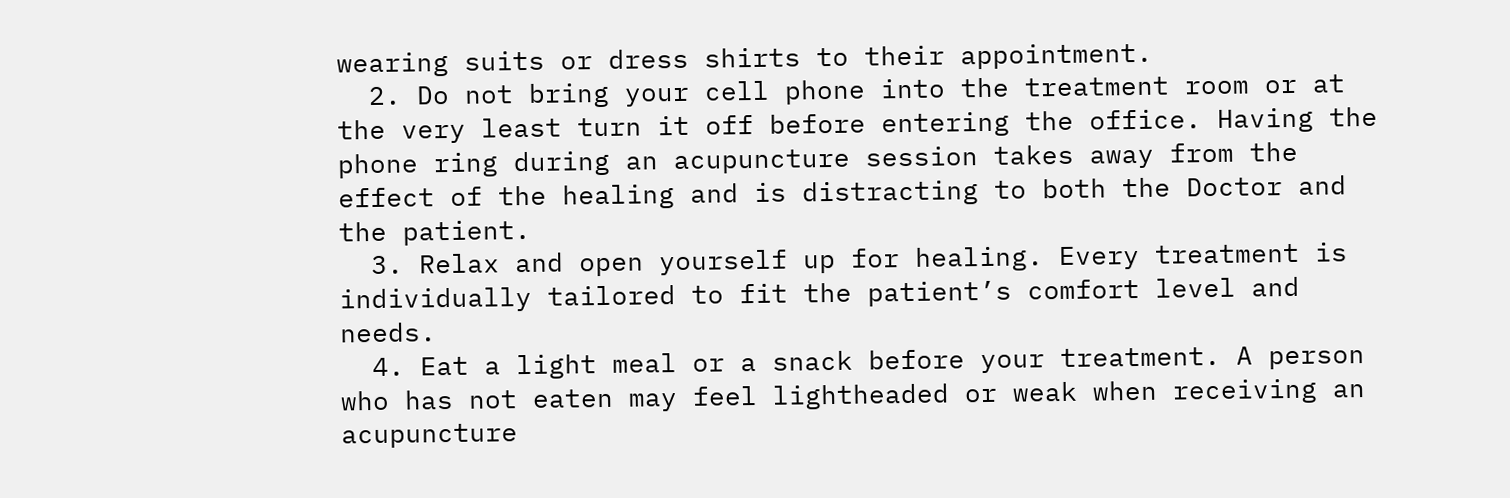wearing suits or dress shirts to their appointment.
  2. Do not bring your cell phone into the treatment room or at the very least turn it off before entering the office. Having the phone ring during an acupuncture session takes away from the effect of the healing and is distracting to both the Doctor and the patient.
  3. Relax and open yourself up for healing. Every treatment is individually tailored to fit the patient’s comfort level and needs.
  4. Eat a light meal or a snack before your treatment. A person who has not eaten may feel lightheaded or weak when receiving an acupuncture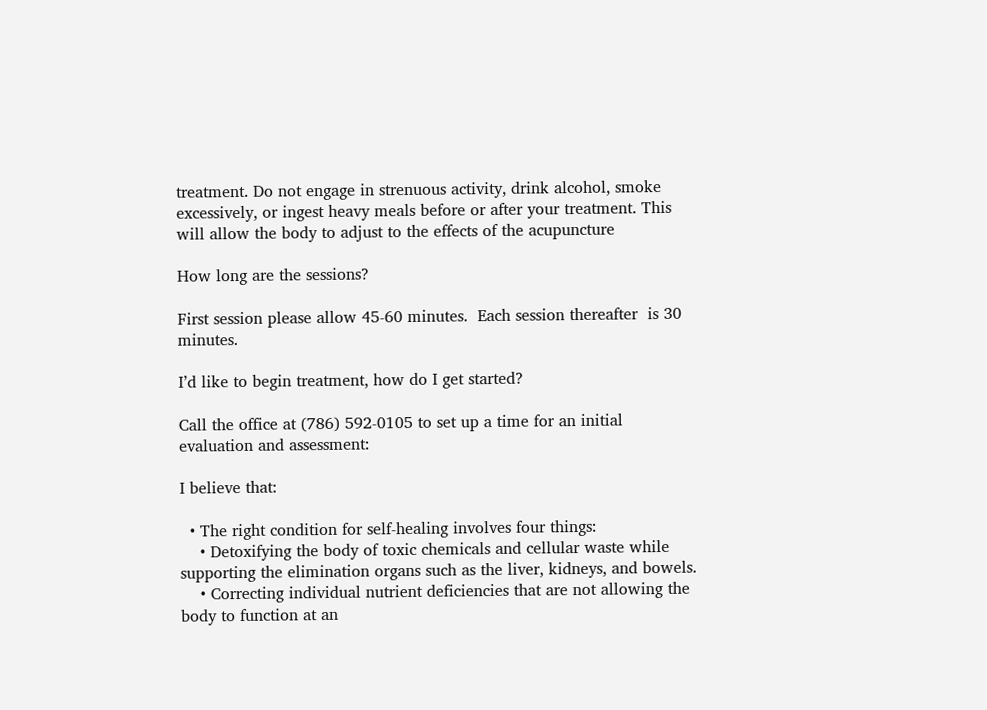treatment. Do not engage in strenuous activity, drink alcohol, smoke excessively, or ingest heavy meals before or after your treatment. This will allow the body to adjust to the effects of the acupuncture

How long are the sessions?

First session please allow 45-60 minutes.  Each session thereafter  is 30 minutes.

I’d like to begin treatment, how do I get started?

Call the office at (786) 592-0105 to set up a time for an initial evaluation and assessment:

I believe that:

  • The right condition for self-healing involves four things:
    • Detoxifying the body of toxic chemicals and cellular waste while supporting the elimination organs such as the liver, kidneys, and bowels.
    • Correcting individual nutrient deficiencies that are not allowing the body to function at an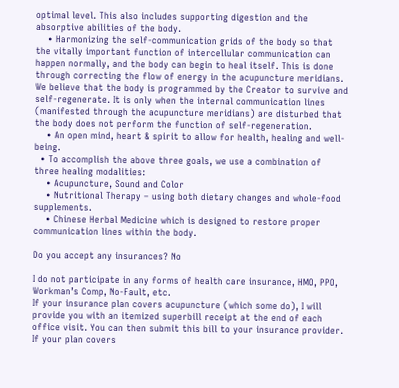optimal level. This also includes supporting digestion and the absorptive abilities of the body.
    • Harmonizing the self-communication grids of the body so that the vitally important function of intercellular communication can happen normally, and the body can begin to heal itself. This is done through correcting the flow of energy in the acupuncture meridians. We believe that the body is programmed by the Creator to survive and self-regenerate. It is only when the internal communication lines (manifested through the acupuncture meridians) are disturbed that the body does not perform the function of self-regeneration.
    • An open mind, heart & spirit to allow for health, healing and well-being.
  • To accomplish the above three goals, we use a combination of three healing modalities:
    • Acupuncture, Sound and Color
    • Nutritional Therapy – using both dietary changes and whole-food supplements.
    • Chinese Herbal Medicine which is designed to restore proper communication lines within the body.

Do you accept any insurances? No

I do not participate in any forms of health care insurance, HMO, PPO, Workman’s Comp, No-Fault, etc.
If your insurance plan covers acupuncture (which some do), I will provide you with an itemized superbill receipt at the end of each office visit. You can then submit this bill to your insurance provider. If your plan covers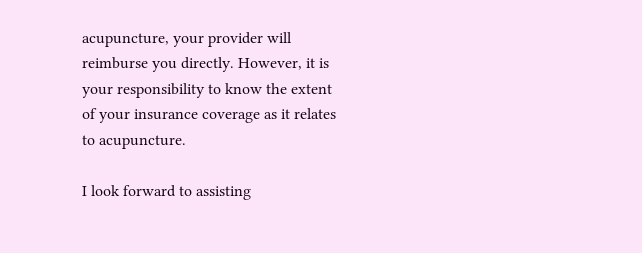acupuncture, your provider will reimburse you directly. However, it is your responsibility to know the extent of your insurance coverage as it relates to acupuncture.

I look forward to assisting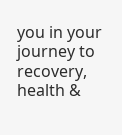you in your journey to recovery, health &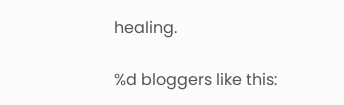healing.

%d bloggers like this: